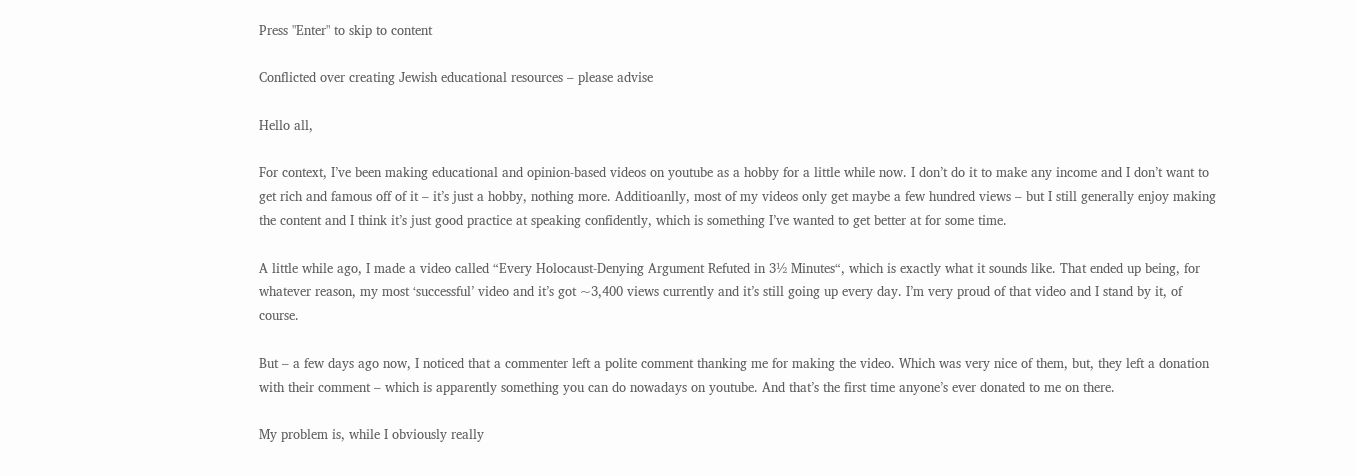Press "Enter" to skip to content

Conflicted over creating Jewish educational resources – please advise

Hello all,

For context, I’ve been making educational and opinion-based videos on youtube as a hobby for a little while now. I don’t do it to make any income and I don’t want to get rich and famous off of it – it’s just a hobby, nothing more. Additioanlly, most of my videos only get maybe a few hundred views – but I still generally enjoy making the content and I think it’s just good practice at speaking confidently, which is something I’ve wanted to get better at for some time.

A little while ago, I made a video called “Every Holocaust-Denying Argument Refuted in 3½ Minutes“, which is exactly what it sounds like. That ended up being, for whatever reason, my most ‘successful’ video and it’s got ~3,400 views currently and it’s still going up every day. I’m very proud of that video and I stand by it, of course.

But – a few days ago now, I noticed that a commenter left a polite comment thanking me for making the video. Which was very nice of them, but, they left a donation with their comment – which is apparently something you can do nowadays on youtube. And that’s the first time anyone’s ever donated to me on there.

My problem is, while I obviously really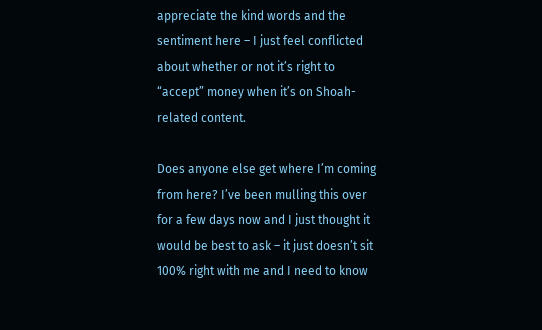appreciate the kind words and the sentiment here – I just feel conflicted about whether or not it’s right to “accept” money when it’s on Shoah-related content.

Does anyone else get where I’m coming from here? I’ve been mulling this over for a few days now and I just thought it would be best to ask – it just doesn’t sit 100% right with me and I need to know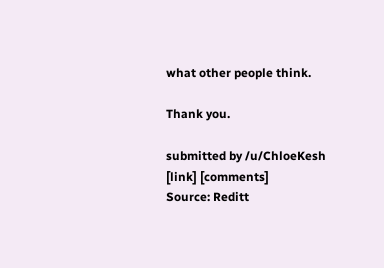what other people think.

Thank you.

submitted by /u/ChloeKesh
[link] [comments]
Source: Reditt